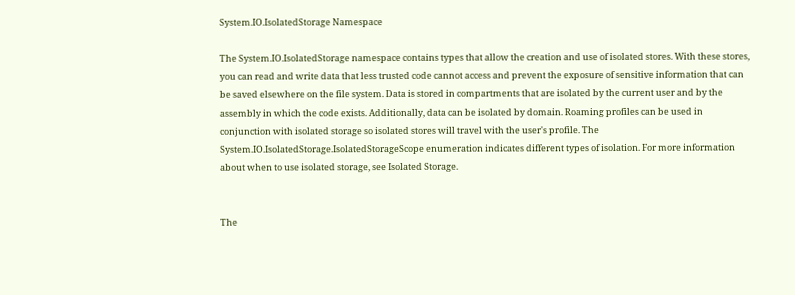System.IO.IsolatedStorage Namespace

The System.IO.IsolatedStorage namespace contains types that allow the creation and use of isolated stores. With these stores, you can read and write data that less trusted code cannot access and prevent the exposure of sensitive information that can be saved elsewhere on the file system. Data is stored in compartments that are isolated by the current user and by the assembly in which the code exists. Additionally, data can be isolated by domain. Roaming profiles can be used in conjunction with isolated storage so isolated stores will travel with the user's profile. The System.IO.IsolatedStorage.IsolatedStorageScope enumeration indicates different types of isolation. For more information about when to use isolated storage, see Isolated Storage.


The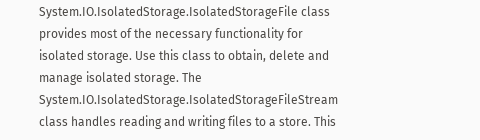System.IO.IsolatedStorage.IsolatedStorageFile class provides most of the necessary functionality for isolated storage. Use this class to obtain, delete and manage isolated storage. The System.IO.IsolatedStorage.IsolatedStorageFileStream class handles reading and writing files to a store. This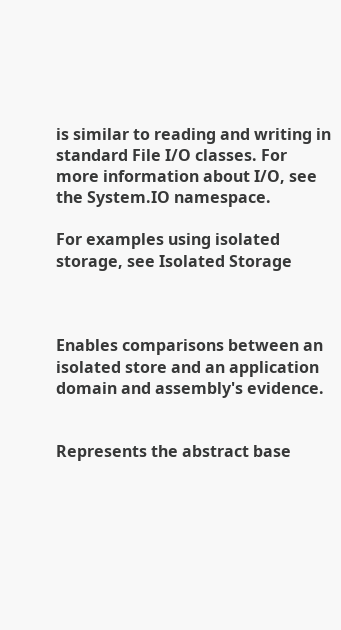is similar to reading and writing in standard File I/O classes. For more information about I/O, see the System.IO namespace.

For examples using isolated storage, see Isolated Storage



Enables comparisons between an isolated store and an application domain and assembly's evidence.


Represents the abstract base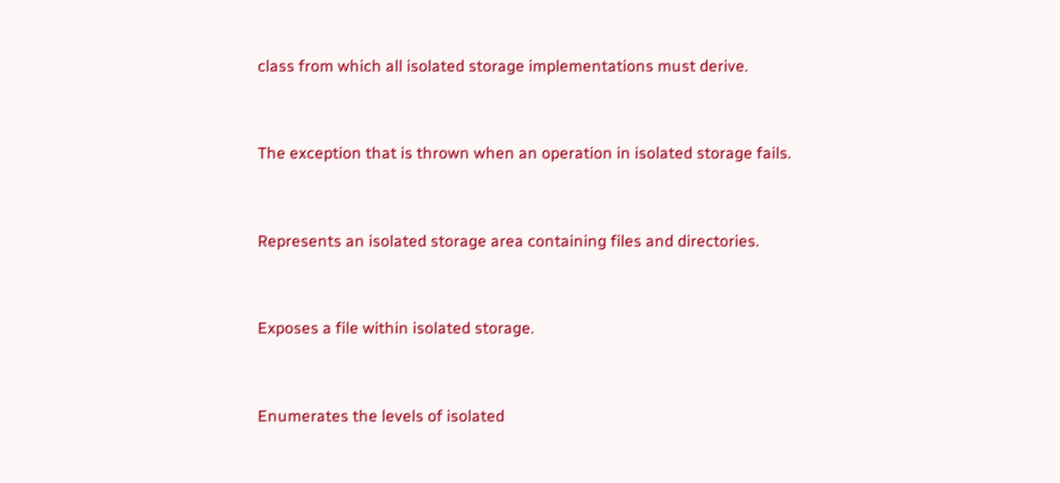class from which all isolated storage implementations must derive.


The exception that is thrown when an operation in isolated storage fails.


Represents an isolated storage area containing files and directories.


Exposes a file within isolated storage.


Enumerates the levels of isolated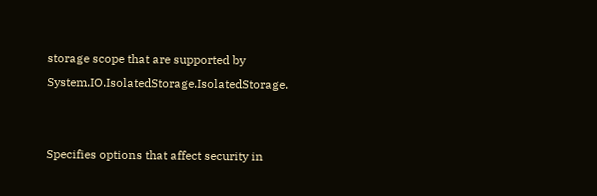storage scope that are supported by System.IO.IsolatedStorage.IsolatedStorage.


Specifies options that affect security in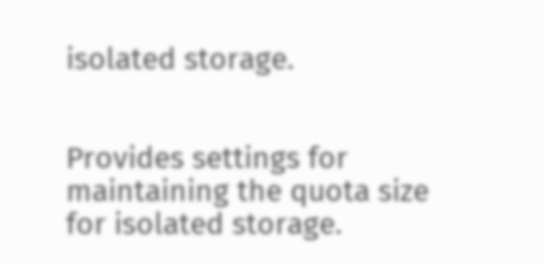isolated storage.


Provides settings for maintaining the quota size for isolated storage.